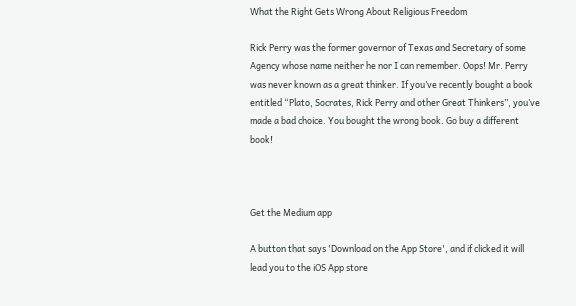What the Right Gets Wrong About Religious Freedom

Rick Perry was the former governor of Texas and Secretary of some Agency whose name neither he nor I can remember. Oops! Mr. Perry was never known as a great thinker. If you’ve recently bought a book entitled “Plato, Socrates, Rick Perry and other Great Thinkers”, you’ve made a bad choice. You bought the wrong book. Go buy a different book!



Get the Medium app

A button that says 'Download on the App Store', and if clicked it will lead you to the iOS App store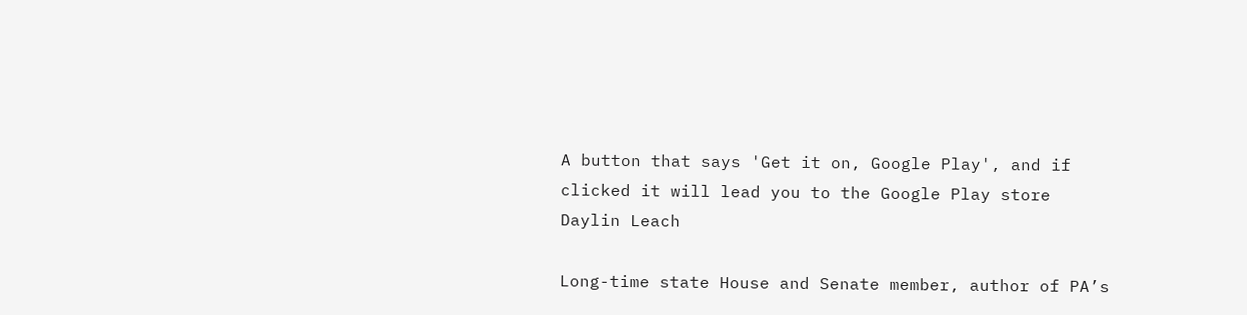A button that says 'Get it on, Google Play', and if clicked it will lead you to the Google Play store
Daylin Leach

Long-time state House and Senate member, author of PA’s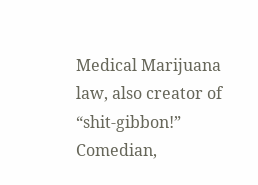Medical Marijuana law, also creator of “shit-gibbon!” Comedian,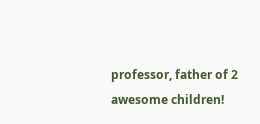professor, father of 2 awesome children!